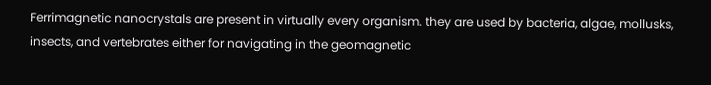Ferrimagnetic nanocrystals are present in virtually every organism. they are used by bacteria, algae, mollusks, insects, and vertebrates either for navigating in the geomagnetic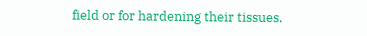field or for hardening their tissues.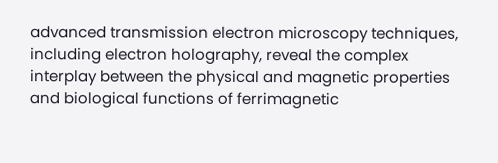advanced transmission electron microscopy techniques, including electron holography, reveal the complex interplay between the physical and magnetic properties and biological functions of ferrimagnetic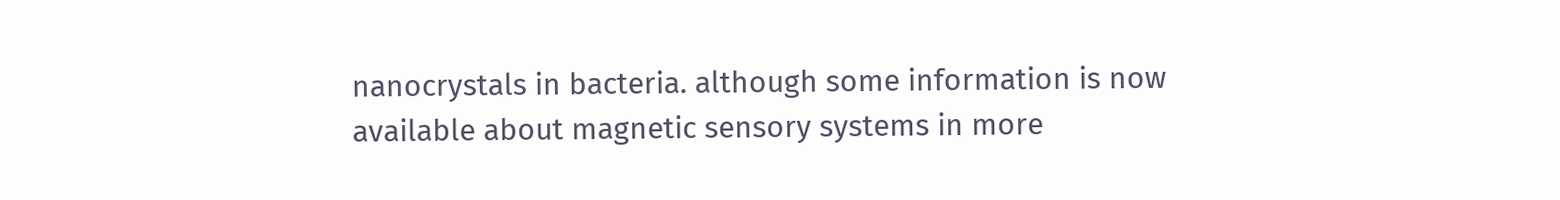nanocrystals in bacteria. although some information is now available about magnetic sensory systems in more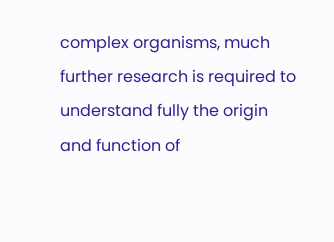complex organisms, much further research is required to understand fully the origin and function of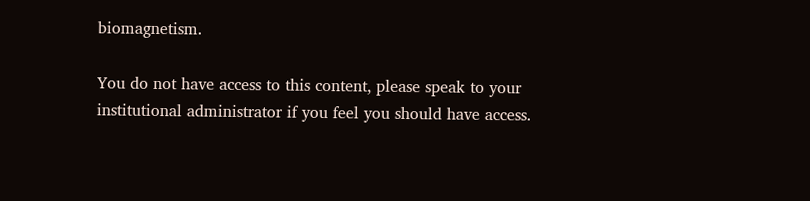biomagnetism.

You do not have access to this content, please speak to your institutional administrator if you feel you should have access.